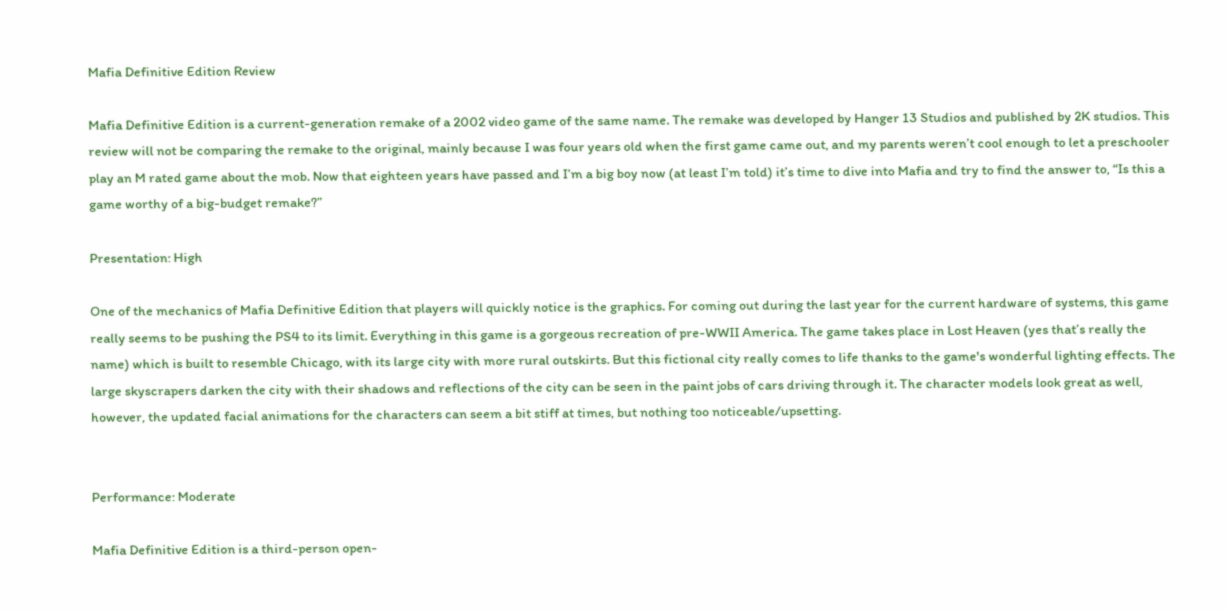Mafia Definitive Edition Review

Mafia Definitive Edition is a current-generation remake of a 2002 video game of the same name. The remake was developed by Hanger 13 Studios and published by 2K studios. This review will not be comparing the remake to the original, mainly because I was four years old when the first game came out, and my parents weren’t cool enough to let a preschooler play an M rated game about the mob. Now that eighteen years have passed and I’m a big boy now (at least I’m told) it’s time to dive into Mafia and try to find the answer to, “Is this a game worthy of a big-budget remake?”

Presentation: High

One of the mechanics of Mafia Definitive Edition that players will quickly notice is the graphics. For coming out during the last year for the current hardware of systems, this game really seems to be pushing the PS4 to its limit. Everything in this game is a gorgeous recreation of pre-WWII America. The game takes place in Lost Heaven (yes that’s really the name) which is built to resemble Chicago, with its large city with more rural outskirts. But this fictional city really comes to life thanks to the game's wonderful lighting effects. The large skyscrapers darken the city with their shadows and reflections of the city can be seen in the paint jobs of cars driving through it. The character models look great as well, however, the updated facial animations for the characters can seem a bit stiff at times, but nothing too noticeable/upsetting.


Performance: Moderate

Mafia Definitive Edition is a third-person open-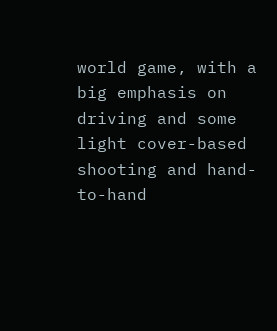world game, with a big emphasis on driving and some light cover-based shooting and hand-to-hand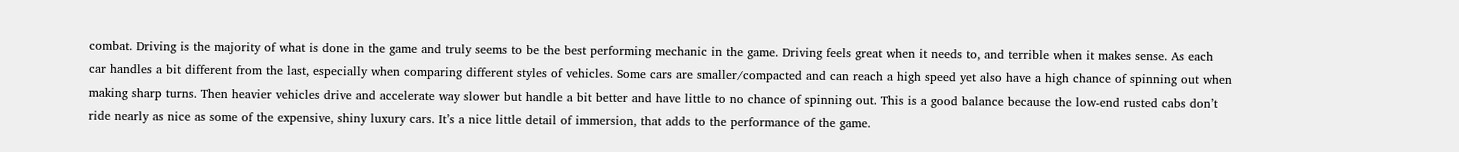combat. Driving is the majority of what is done in the game and truly seems to be the best performing mechanic in the game. Driving feels great when it needs to, and terrible when it makes sense. As each car handles a bit different from the last, especially when comparing different styles of vehicles. Some cars are smaller/compacted and can reach a high speed yet also have a high chance of spinning out when making sharp turns. Then heavier vehicles drive and accelerate way slower but handle a bit better and have little to no chance of spinning out. This is a good balance because the low-end rusted cabs don’t ride nearly as nice as some of the expensive, shiny luxury cars. It’s a nice little detail of immersion, that adds to the performance of the game.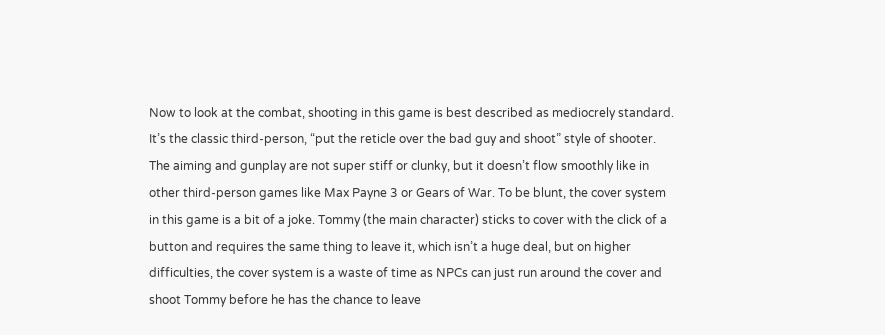Now to look at the combat, shooting in this game is best described as mediocrely standard. It’s the classic third-person, “put the reticle over the bad guy and shoot” style of shooter. The aiming and gunplay are not super stiff or clunky, but it doesn’t flow smoothly like in other third-person games like Max Payne 3 or Gears of War. To be blunt, the cover system in this game is a bit of a joke. Tommy (the main character) sticks to cover with the click of a button and requires the same thing to leave it, which isn’t a huge deal, but on higher difficulties, the cover system is a waste of time as NPCs can just run around the cover and shoot Tommy before he has the chance to leave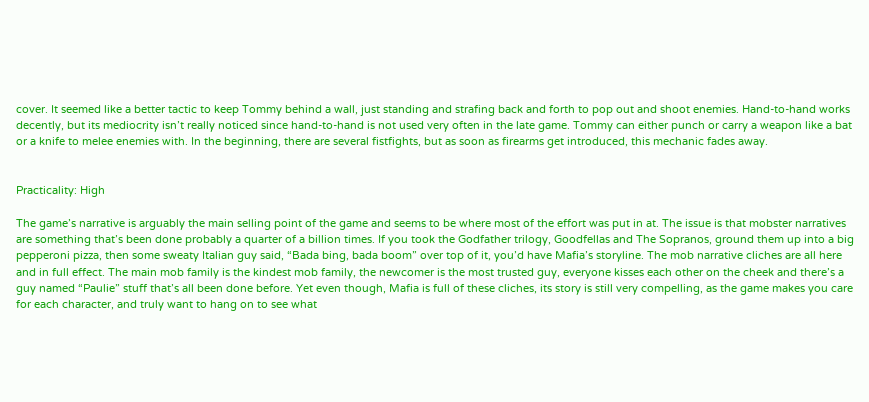cover. It seemed like a better tactic to keep Tommy behind a wall, just standing and strafing back and forth to pop out and shoot enemies. Hand-to-hand works decently, but its mediocrity isn’t really noticed since hand-to-hand is not used very often in the late game. Tommy can either punch or carry a weapon like a bat or a knife to melee enemies with. In the beginning, there are several fistfights, but as soon as firearms get introduced, this mechanic fades away.


Practicality: High

The game’s narrative is arguably the main selling point of the game and seems to be where most of the effort was put in at. The issue is that mobster narratives are something that’s been done probably a quarter of a billion times. If you took the Godfather trilogy, Goodfellas and The Sopranos, ground them up into a big pepperoni pizza, then some sweaty Italian guy said, “Bada bing, bada boom” over top of it, you’d have Mafia’s storyline. The mob narrative cliches are all here and in full effect. The main mob family is the kindest mob family, the newcomer is the most trusted guy, everyone kisses each other on the cheek and there’s a guy named “Paulie” stuff that’s all been done before. Yet even though, Mafia is full of these cliches, its story is still very compelling, as the game makes you care for each character, and truly want to hang on to see what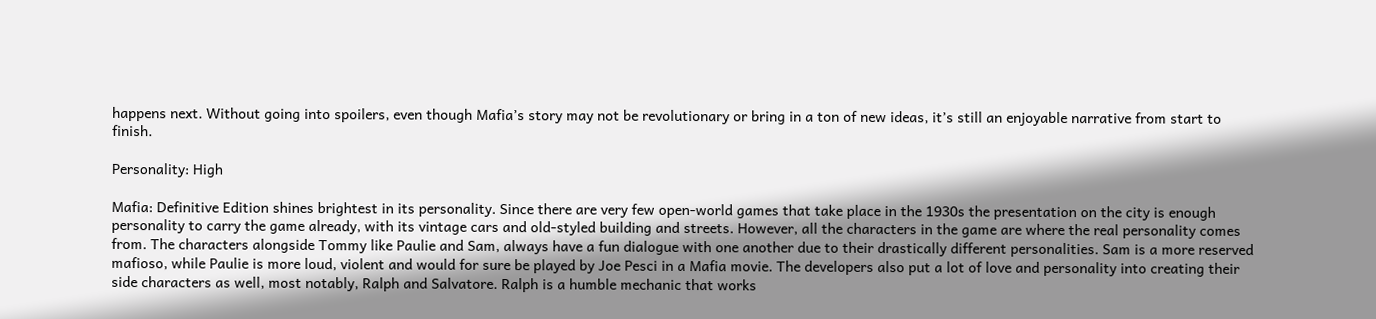happens next. Without going into spoilers, even though Mafia’s story may not be revolutionary or bring in a ton of new ideas, it’s still an enjoyable narrative from start to finish.

Personality: High

Mafia: Definitive Edition shines brightest in its personality. Since there are very few open-world games that take place in the 1930s the presentation on the city is enough personality to carry the game already, with its vintage cars and old-styled building and streets. However, all the characters in the game are where the real personality comes from. The characters alongside Tommy like Paulie and Sam, always have a fun dialogue with one another due to their drastically different personalities. Sam is a more reserved mafioso, while Paulie is more loud, violent and would for sure be played by Joe Pesci in a Mafia movie. The developers also put a lot of love and personality into creating their side characters as well, most notably, Ralph and Salvatore. Ralph is a humble mechanic that works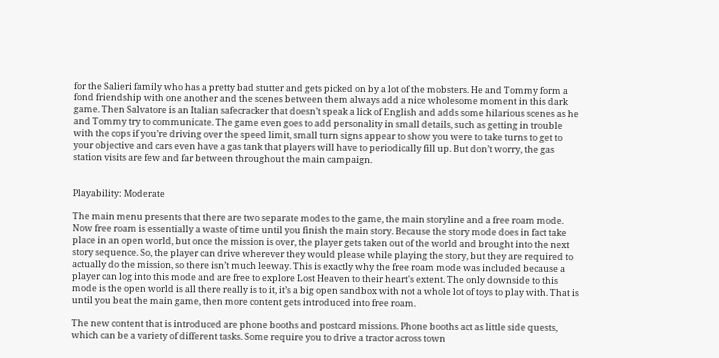for the Salieri family who has a pretty bad stutter and gets picked on by a lot of the mobsters. He and Tommy form a fond friendship with one another and the scenes between them always add a nice wholesome moment in this dark game. Then Salvatore is an Italian safecracker that doesn’t speak a lick of English and adds some hilarious scenes as he and Tommy try to communicate. The game even goes to add personality in small details, such as getting in trouble with the cops if you’re driving over the speed limit, small turn signs appear to show you were to take turns to get to your objective and cars even have a gas tank that players will have to periodically fill up. But don’t worry, the gas station visits are few and far between throughout the main campaign.


Playability: Moderate

The main menu presents that there are two separate modes to the game, the main storyline and a free roam mode. Now free roam is essentially a waste of time until you finish the main story. Because the story mode does in fact take place in an open world, but once the mission is over, the player gets taken out of the world and brought into the next story sequence. So, the player can drive wherever they would please while playing the story, but they are required to actually do the mission, so there isn’t much leeway. This is exactly why the free roam mode was included because a player can log into this mode and are free to explore Lost Heaven to their heart's extent. The only downside to this mode is the open world is all there really is to it, it’s a big open sandbox with not a whole lot of toys to play with. That is until you beat the main game, then more content gets introduced into free roam.

The new content that is introduced are phone booths and postcard missions. Phone booths act as little side quests, which can be a variety of different tasks. Some require you to drive a tractor across town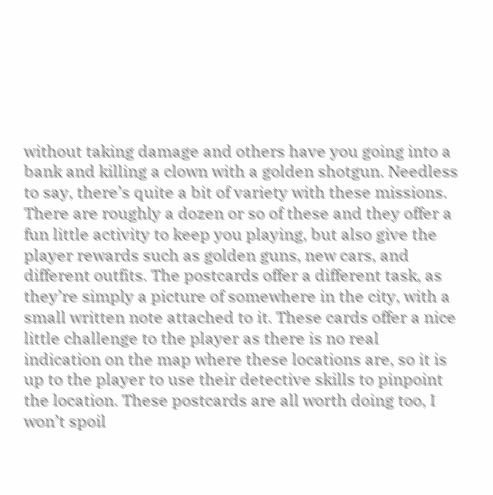without taking damage and others have you going into a bank and killing a clown with a golden shotgun. Needless to say, there’s quite a bit of variety with these missions. There are roughly a dozen or so of these and they offer a fun little activity to keep you playing, but also give the player rewards such as golden guns, new cars, and different outfits. The postcards offer a different task, as they’re simply a picture of somewhere in the city, with a small written note attached to it. These cards offer a nice little challenge to the player as there is no real indication on the map where these locations are, so it is up to the player to use their detective skills to pinpoint the location. These postcards are all worth doing too, I won’t spoil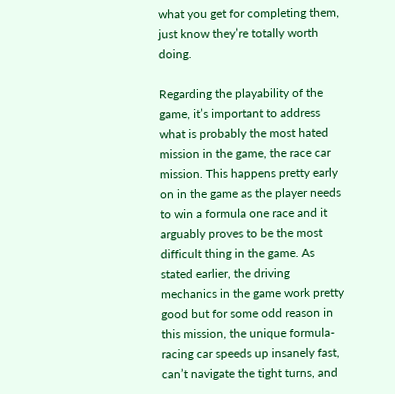what you get for completing them, just know they’re totally worth doing.

Regarding the playability of the game, it’s important to address what is probably the most hated mission in the game, the race car mission. This happens pretty early on in the game as the player needs to win a formula one race and it arguably proves to be the most difficult thing in the game. As stated earlier, the driving mechanics in the game work pretty good but for some odd reason in this mission, the unique formula-racing car speeds up insanely fast, can’t navigate the tight turns, and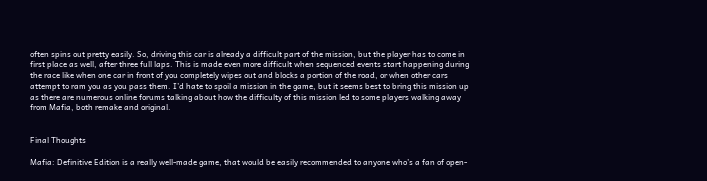often spins out pretty easily. So, driving this car is already a difficult part of the mission, but the player has to come in first place as well, after three full laps. This is made even more difficult when sequenced events start happening during the race like when one car in front of you completely wipes out and blocks a portion of the road, or when other cars attempt to ram you as you pass them. I’d hate to spoil a mission in the game, but it seems best to bring this mission up as there are numerous online forums talking about how the difficulty of this mission led to some players walking away from Mafia, both remake and original.


Final Thoughts

Mafia: Definitive Edition is a really well-made game, that would be easily recommended to anyone who’s a fan of open-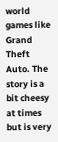world games like Grand Theft Auto. The story is a bit cheesy at times but is very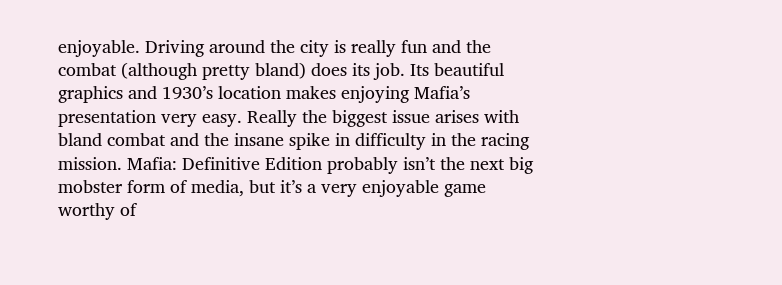enjoyable. Driving around the city is really fun and the combat (although pretty bland) does its job. Its beautiful graphics and 1930’s location makes enjoying Mafia’s presentation very easy. Really the biggest issue arises with bland combat and the insane spike in difficulty in the racing mission. Mafia: Definitive Edition probably isn’t the next big mobster form of media, but it’s a very enjoyable game worthy of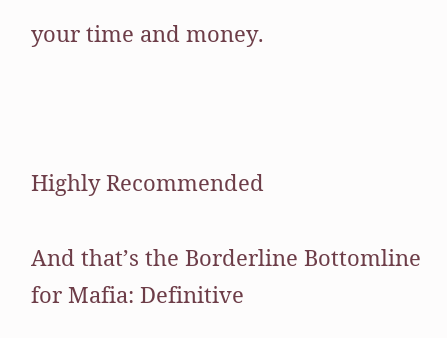your time and money.



Highly Recommended

And that’s the Borderline Bottomline for Mafia: Definitive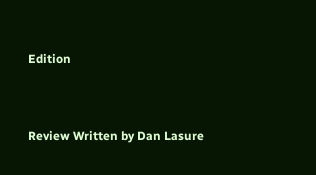Edition


Review Written by Dan Lasure